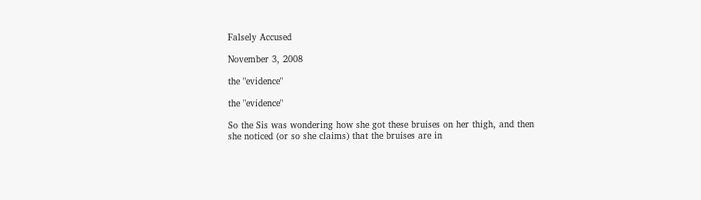Falsely Accused

November 3, 2008

the "evidence"

the "evidence"

So the Sis was wondering how she got these bruises on her thigh, and then she noticed (or so she claims) that the bruises are in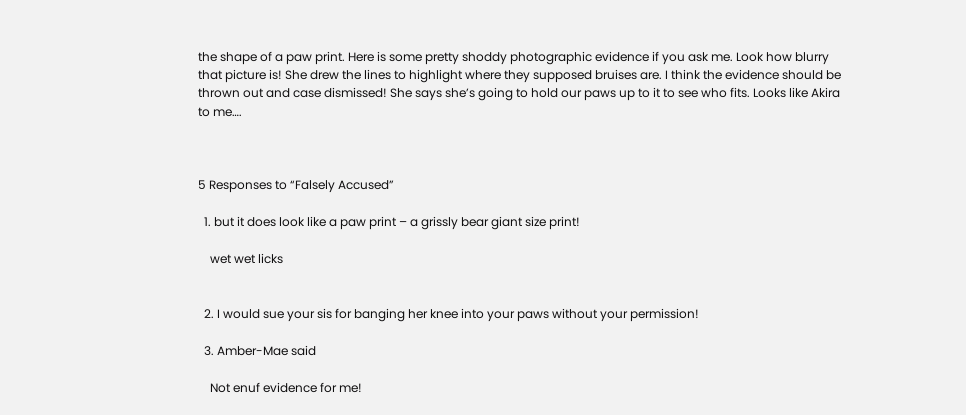the shape of a paw print. Here is some pretty shoddy photographic evidence if you ask me. Look how blurry that picture is! She drew the lines to highlight where they supposed bruises are. I think the evidence should be thrown out and case dismissed! She says she’s going to hold our paws up to it to see who fits. Looks like Akira to me….



5 Responses to “Falsely Accused”

  1. but it does look like a paw print – a grissly bear giant size print!

    wet wet licks


  2. I would sue your sis for banging her knee into your paws without your permission!

  3. Amber-Mae said

    Not enuf evidence for me!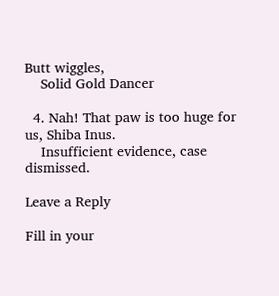Butt wiggles,
    Solid Gold Dancer

  4. Nah! That paw is too huge for us, Shiba Inus.
    Insufficient evidence, case dismissed.

Leave a Reply

Fill in your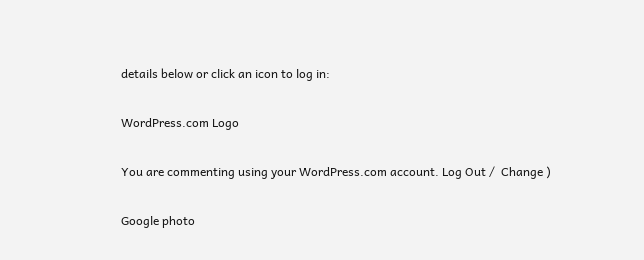details below or click an icon to log in:

WordPress.com Logo

You are commenting using your WordPress.com account. Log Out /  Change )

Google photo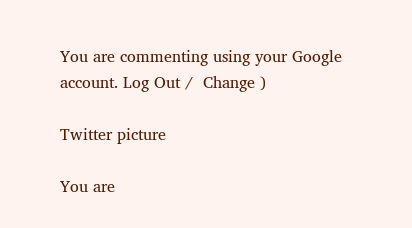You are commenting using your Google account. Log Out /  Change )

Twitter picture

You are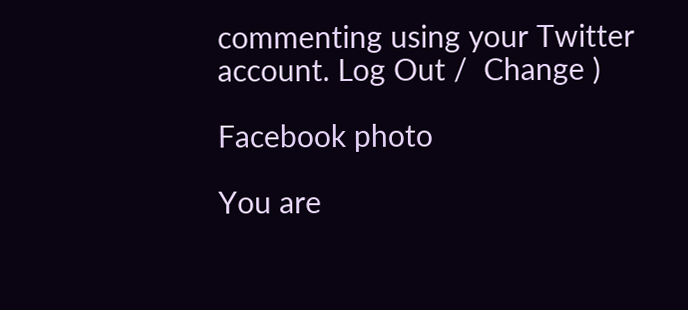commenting using your Twitter account. Log Out /  Change )

Facebook photo

You are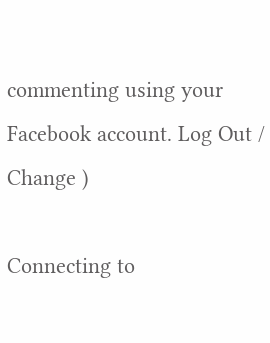commenting using your Facebook account. Log Out /  Change )

Connecting to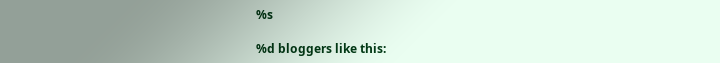%s

%d bloggers like this: